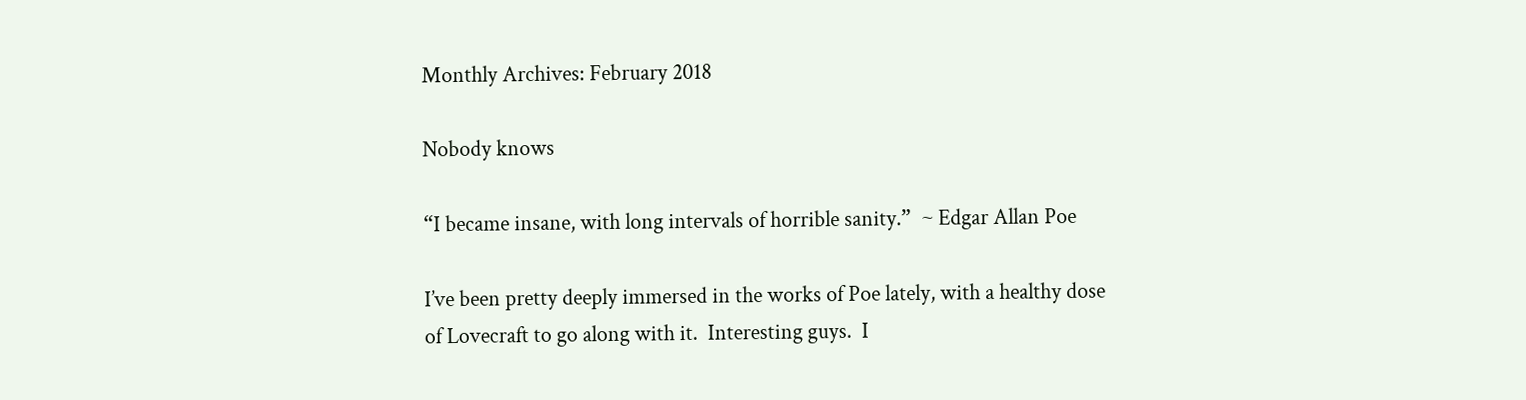Monthly Archives: February 2018

Nobody knows

“I became insane, with long intervals of horrible sanity.”  ~ Edgar Allan Poe

I’ve been pretty deeply immersed in the works of Poe lately, with a healthy dose of Lovecraft to go along with it.  Interesting guys.  I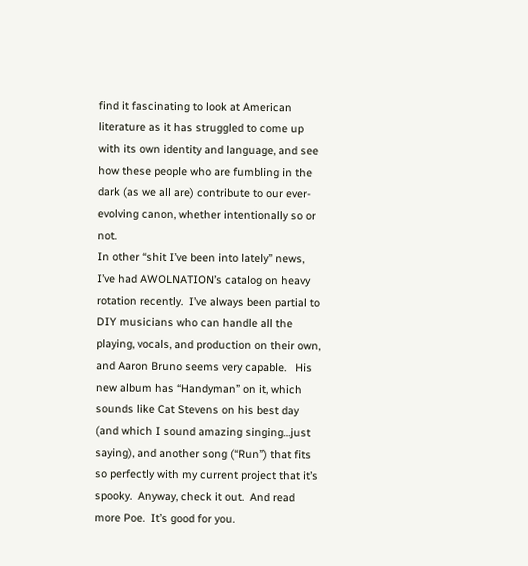find it fascinating to look at American literature as it has struggled to come up with its own identity and language, and see how these people who are fumbling in the dark (as we all are) contribute to our ever-evolving canon, whether intentionally so or not.
In other “shit I’ve been into lately” news, I’ve had AWOLNATION’s catalog on heavy rotation recently.  I’ve always been partial to DIY musicians who can handle all the playing, vocals, and production on their own, and Aaron Bruno seems very capable.   His new album has “Handyman” on it, which sounds like Cat Stevens on his best day (and which I sound amazing singing…just saying), and another song (“Run”) that fits so perfectly with my current project that it’s spooky.  Anyway, check it out.  And read more Poe.  It’s good for you.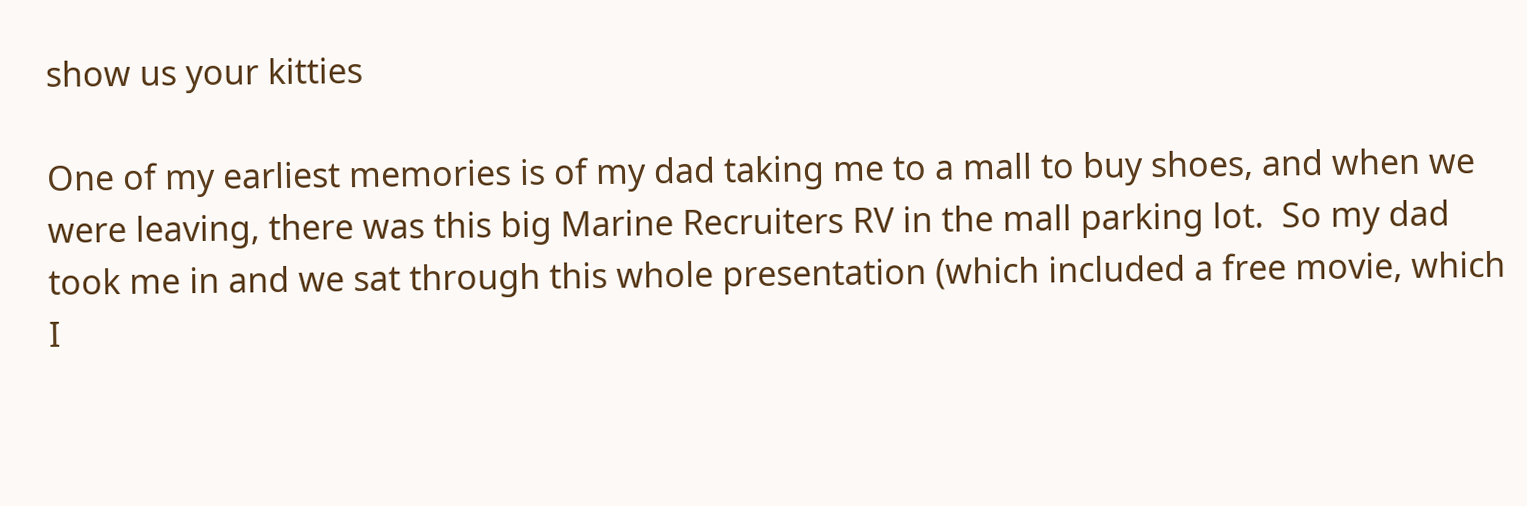show us your kitties

One of my earliest memories is of my dad taking me to a mall to buy shoes, and when we were leaving, there was this big Marine Recruiters RV in the mall parking lot.  So my dad took me in and we sat through this whole presentation (which included a free movie, which I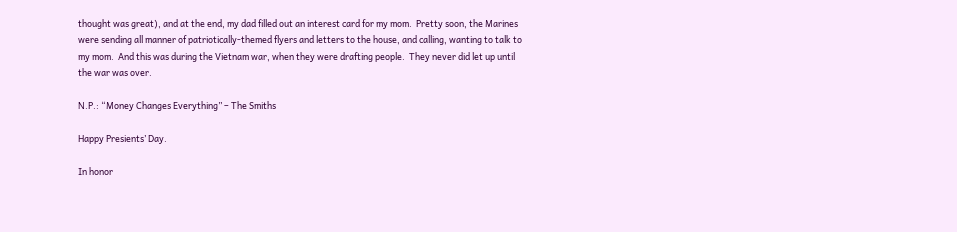thought was great), and at the end, my dad filled out an interest card for my mom.  Pretty soon, the Marines were sending all manner of patriotically-themed flyers and letters to the house, and calling, wanting to talk to my mom.  And this was during the Vietnam war, when they were drafting people.  They never did let up until the war was over.

N.P.: “Money Changes Everything” – The Smiths

Happy Presients’ Day.

In honor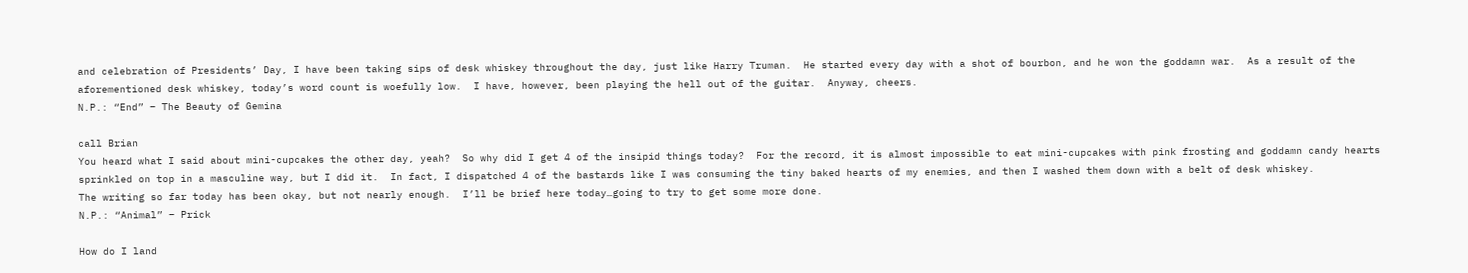and celebration of Presidents’ Day, I have been taking sips of desk whiskey throughout the day, just like Harry Truman.  He started every day with a shot of bourbon, and he won the goddamn war.  As a result of the aforementioned desk whiskey, today’s word count is woefully low.  I have, however, been playing the hell out of the guitar.  Anyway, cheers.
N.P.: “End” – The Beauty of Gemina

call Brian
You heard what I said about mini-cupcakes the other day, yeah?  So why did I get 4 of the insipid things today?  For the record, it is almost impossible to eat mini-cupcakes with pink frosting and goddamn candy hearts sprinkled on top in a masculine way, but I did it.  In fact, I dispatched 4 of the bastards like I was consuming the tiny baked hearts of my enemies, and then I washed them down with a belt of desk whiskey.
The writing so far today has been okay, but not nearly enough.  I’ll be brief here today…going to try to get some more done.
N.P.: “Animal” – Prick

How do I land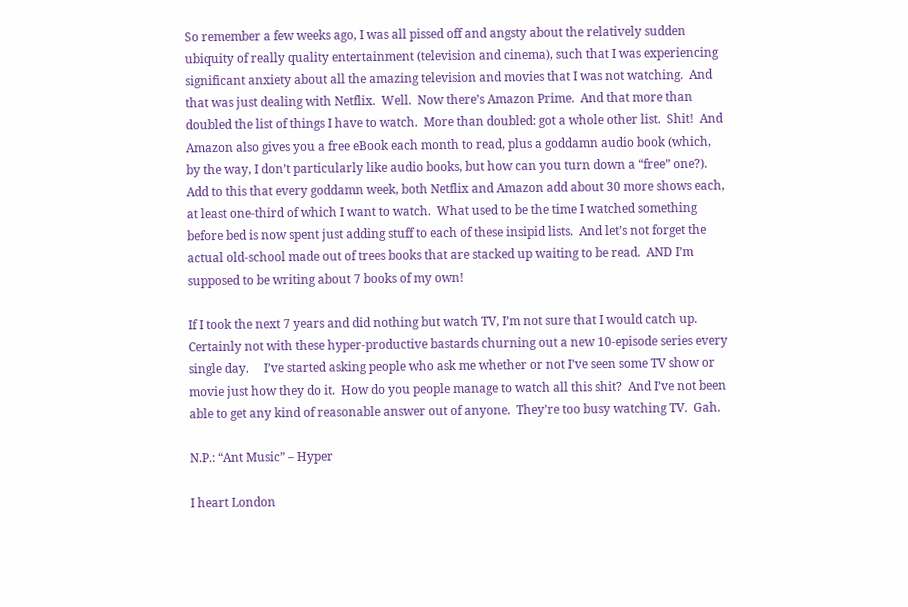So remember a few weeks ago, I was all pissed off and angsty about the relatively sudden ubiquity of really quality entertainment (television and cinema), such that I was experiencing significant anxiety about all the amazing television and movies that I was not watching.  And that was just dealing with Netflix.  Well.  Now there’s Amazon Prime.  And that more than doubled the list of things I have to watch.  More than doubled: got a whole other list.  Shit!  And Amazon also gives you a free eBook each month to read, plus a goddamn audio book (which, by the way, I don’t particularly like audio books, but how can you turn down a “free” one?).  Add to this that every goddamn week, both Netflix and Amazon add about 30 more shows each, at least one-third of which I want to watch.  What used to be the time I watched something before bed is now spent just adding stuff to each of these insipid lists.  And let’s not forget the actual old-school made out of trees books that are stacked up waiting to be read.  AND I’m supposed to be writing about 7 books of my own!

If I took the next 7 years and did nothing but watch TV, I’m not sure that I would catch up.  Certainly not with these hyper-productive bastards churning out a new 10-episode series every single day.     I’ve started asking people who ask me whether or not I’ve seen some TV show or movie just how they do it.  How do you people manage to watch all this shit?  And I’ve not been able to get any kind of reasonable answer out of anyone.  They’re too busy watching TV.  Gah.

N.P.: “Ant Music” – Hyper

I heart London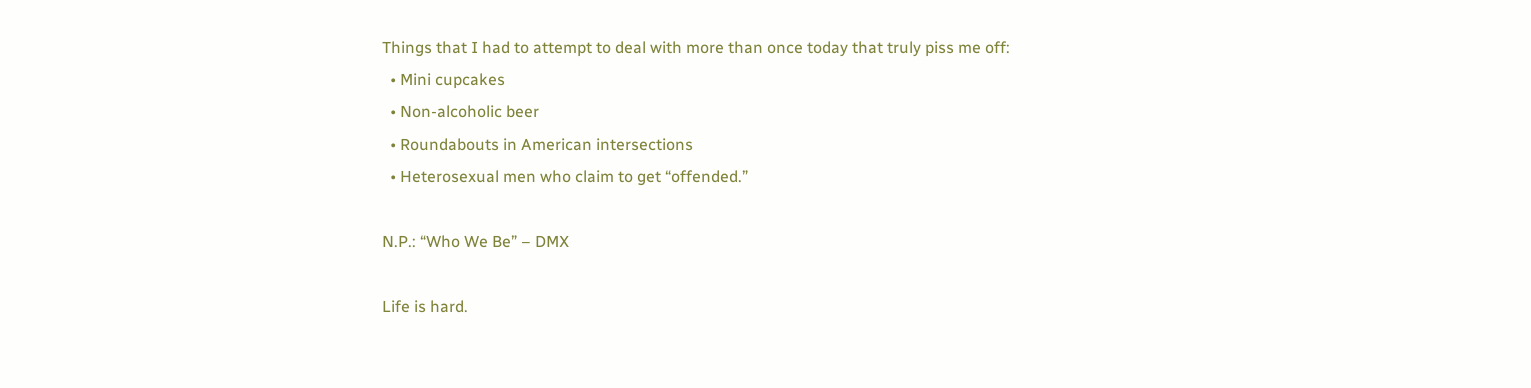Things that I had to attempt to deal with more than once today that truly piss me off:
  • Mini cupcakes
  • Non-alcoholic beer
  • Roundabouts in American intersections
  • Heterosexual men who claim to get “offended.”

N.P.: “Who We Be” – DMX

Life is hard.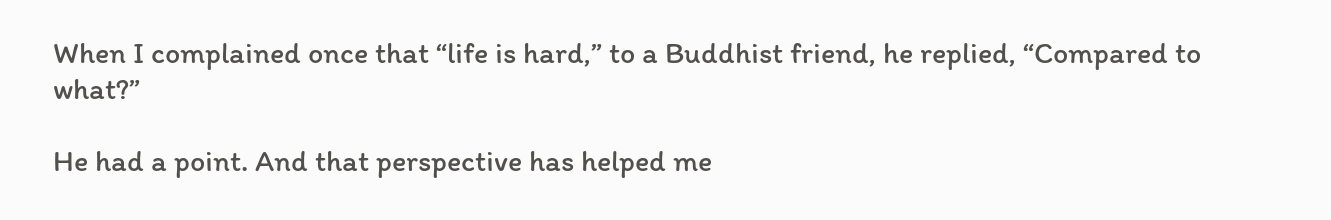When I complained once that “life is hard,” to a Buddhist friend, he replied, “Compared to what?”

He had a point. And that perspective has helped me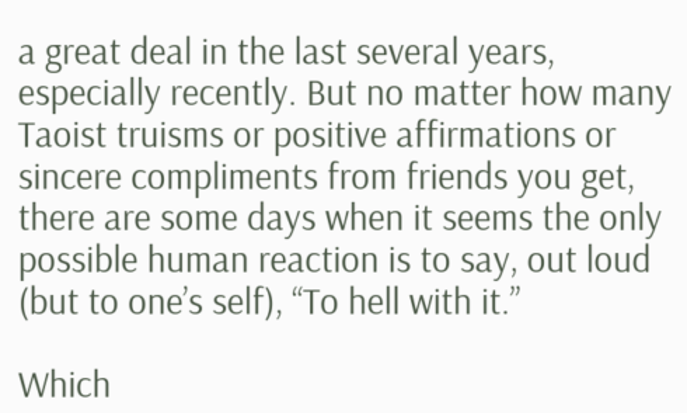a great deal in the last several years, especially recently. But no matter how many Taoist truisms or positive affirmations or sincere compliments from friends you get, there are some days when it seems the only possible human reaction is to say, out loud (but to one’s self), “To hell with it.”

Which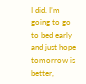I did. I’m going to go to bed early and just hope tomorrow is better,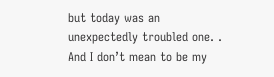but today was an unexpectedly troubled one. . And I don’t mean to be my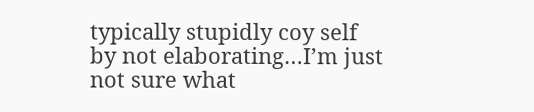typically stupidly coy self by not elaborating…I’m just not sure what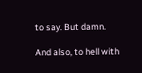to say. But damn.

And also, to hell with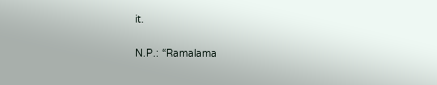it.

N.P.: “Ramalama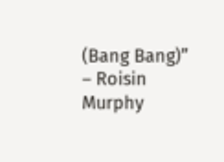(Bang Bang)” – Roisin Murphy